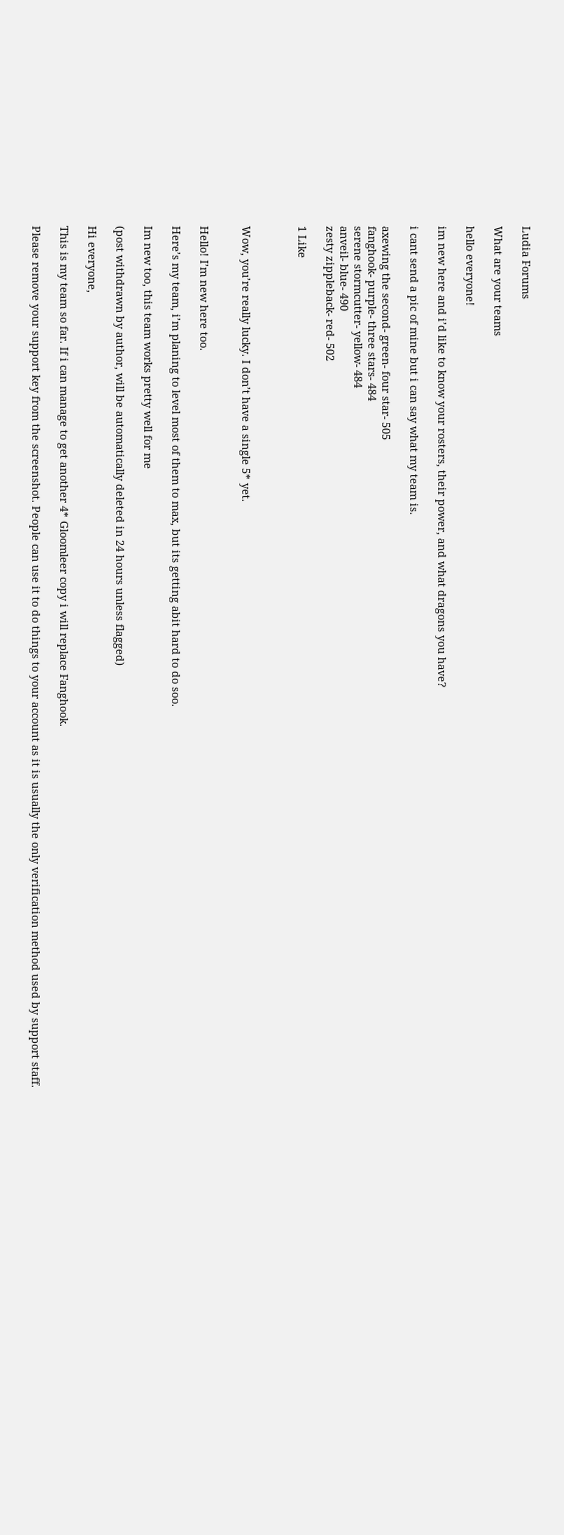Ludia Forums

What are your teams

hello everyone!

im new here and i’d like to know your rosters, their power, and what dragons you have?

i cant send a pic of mine but i can say what my team is.

axewing the second- green- four star- 505
fanghook- purple- three stars- 484
serene stormcutter- yellow- 484
anveil- blue- 490
zesty zippleback- red- 502

1 Like



Wow, you’re really lucky. I don’t have a single 5* yet.


Hello! I’m new here too.

Here’s my team, i’m planing to level most of them to max, but its getting abit hard to do soo.

Im new too, this team works pretty well for me

(post withdrawn by author, will be automatically deleted in 24 hours unless flagged)

Hi everyone,

This is my team so far. If i can manage to get another 4* Gloomleer copy i will replace Fanghook.

Please remove your support key from the screenshot. People can use it to do things to your account as it is usually the only verification method used by support staff.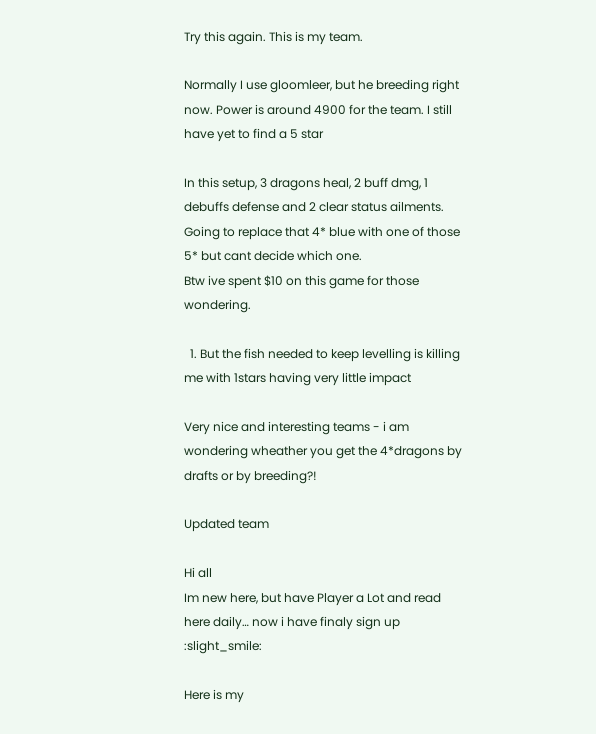Try this again. This is my team.

Normally I use gloomleer, but he breeding right now. Power is around 4900 for the team. I still have yet to find a 5 star

In this setup, 3 dragons heal, 2 buff dmg, 1 debuffs defense and 2 clear status ailments.
Going to replace that 4* blue with one of those 5* but cant decide which one.
Btw ive spent $10 on this game for those wondering.

  1. But the fish needed to keep levelling is killing me with 1stars having very little impact

Very nice and interesting teams - i am wondering wheather you get the 4*dragons by drafts or by breeding?!

Updated team

Hi all
Im new here, but have Player a Lot and read here daily… now i have finaly sign up :slight_smile:

Here is my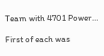Team with 4701 Power…

First of each was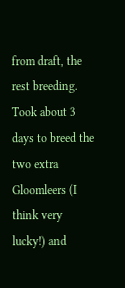from draft, the rest breeding. Took about 3 days to breed the two extra Gloomleers (I think very lucky!) and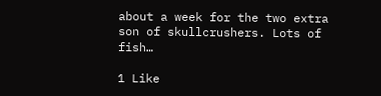about a week for the two extra son of skullcrushers. Lots of fish…

1 Like